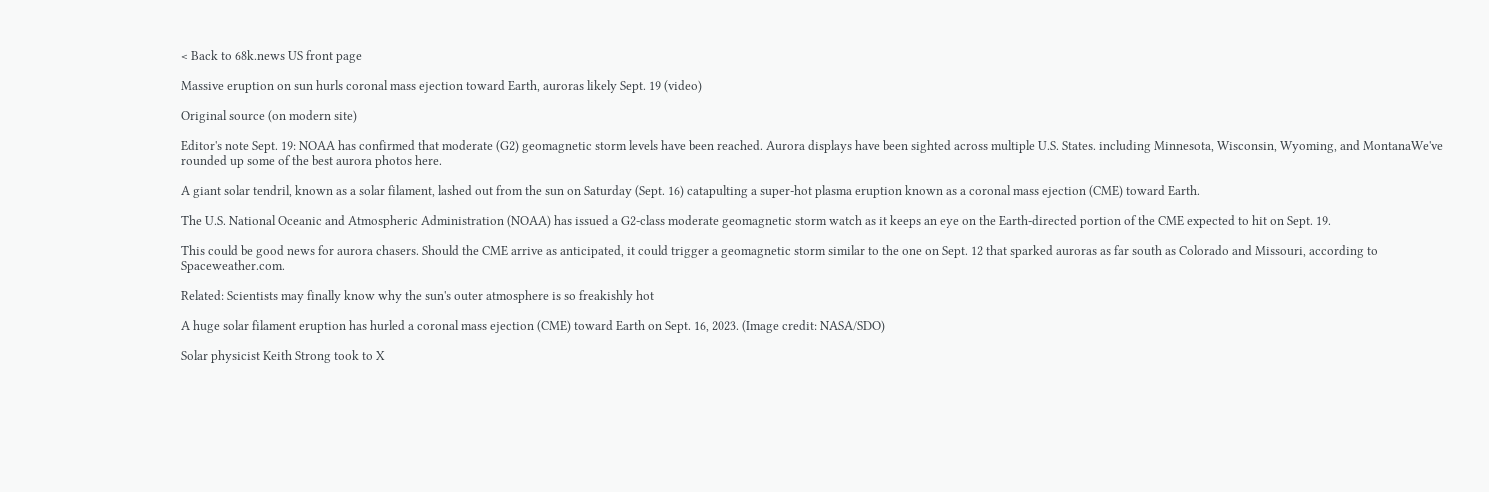< Back to 68k.news US front page

Massive eruption on sun hurls coronal mass ejection toward Earth, auroras likely Sept. 19 (video)

Original source (on modern site)

Editor's note Sept. 19: NOAA has confirmed that moderate (G2) geomagnetic storm levels have been reached. Aurora displays have been sighted across multiple U.S. States. including Minnesota, Wisconsin, Wyoming, and MontanaWe've rounded up some of the best aurora photos here.

A giant solar tendril, known as a solar filament, lashed out from the sun on Saturday (Sept. 16) catapulting a super-hot plasma eruption known as a coronal mass ejection (CME) toward Earth.

The U.S. National Oceanic and Atmospheric Administration (NOAA) has issued a G2-class moderate geomagnetic storm watch as it keeps an eye on the Earth-directed portion of the CME expected to hit on Sept. 19.

This could be good news for aurora chasers. Should the CME arrive as anticipated, it could trigger a geomagnetic storm similar to the one on Sept. 12 that sparked auroras as far south as Colorado and Missouri, according to Spaceweather.com.

Related: Scientists may finally know why the sun's outer atmosphere is so freakishly hot

A huge solar filament eruption has hurled a coronal mass ejection (CME) toward Earth on Sept. 16, 2023. (Image credit: NASA/SDO)

Solar physicist Keith Strong took to X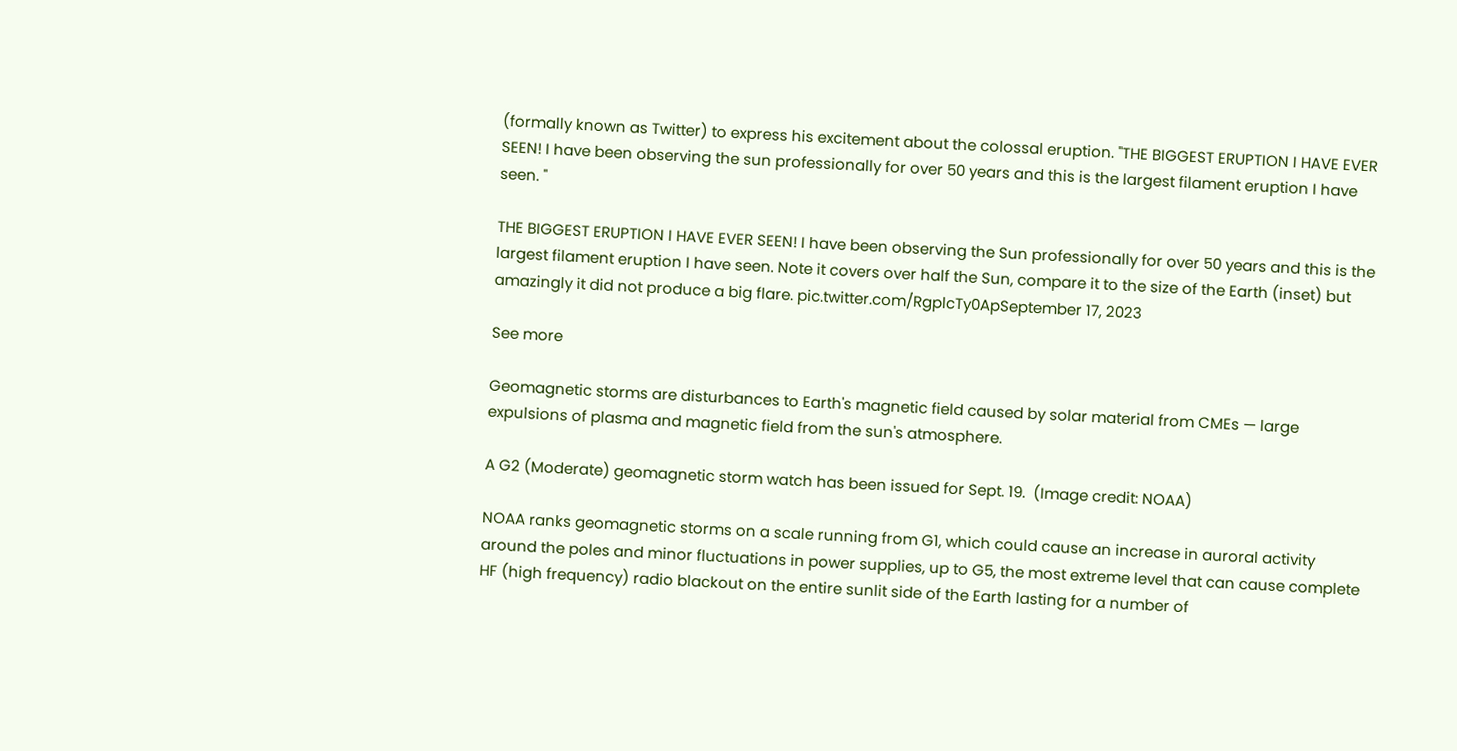(formally known as Twitter) to express his excitement about the colossal eruption. "THE BIGGEST ERUPTION I HAVE EVER SEEN! I have been observing the sun professionally for over 50 years and this is the largest filament eruption I have seen. "

THE BIGGEST ERUPTION I HAVE EVER SEEN! I have been observing the Sun professionally for over 50 years and this is the largest filament eruption I have seen. Note it covers over half the Sun, compare it to the size of the Earth (inset) but amazingly it did not produce a big flare. pic.twitter.com/RgplcTy0ApSeptember 17, 2023

See more

Geomagnetic storms are disturbances to Earth's magnetic field caused by solar material from CMEs — large expulsions of plasma and magnetic field from the sun's atmosphere.

A G2 (Moderate) geomagnetic storm watch has been issued for Sept. 19.  (Image credit: NOAA)

NOAA ranks geomagnetic storms on a scale running from G1, which could cause an increase in auroral activity around the poles and minor fluctuations in power supplies, up to G5, the most extreme level that can cause complete HF (high frequency) radio blackout on the entire sunlit side of the Earth lasting for a number of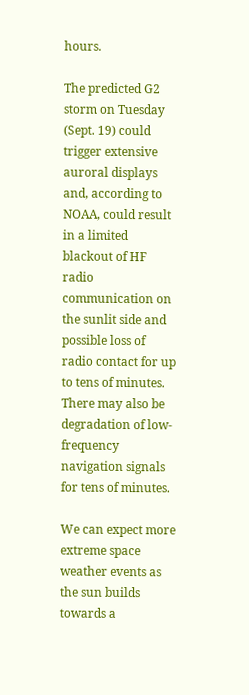hours.

The predicted G2 storm on Tuesday (Sept. 19) could trigger extensive auroral displays and, according to NOAA, could result in a limited blackout of HF radio communication on the sunlit side and possible loss of radio contact for up to tens of minutes. There may also be degradation of low-frequency navigation signals for tens of minutes.

We can expect more extreme space weather events as the sun builds towards a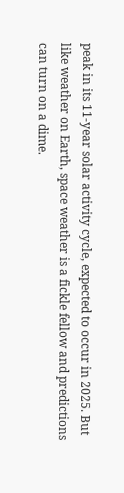peak in its 11-year solar activity cycle, expected to occur in 2025. But like weather on Earth, space weather is a fickle fellow and predictions can turn on a dime.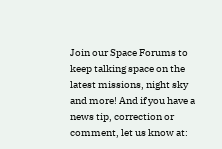Join our Space Forums to keep talking space on the latest missions, night sky and more! And if you have a news tip, correction or comment, let us know at: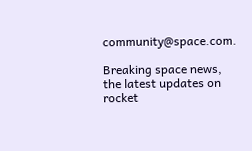community@space.com.

Breaking space news, the latest updates on rocket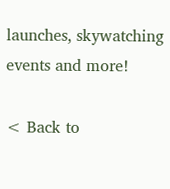launches, skywatching events and more!

< Back to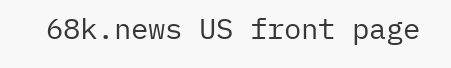68k.news US front page